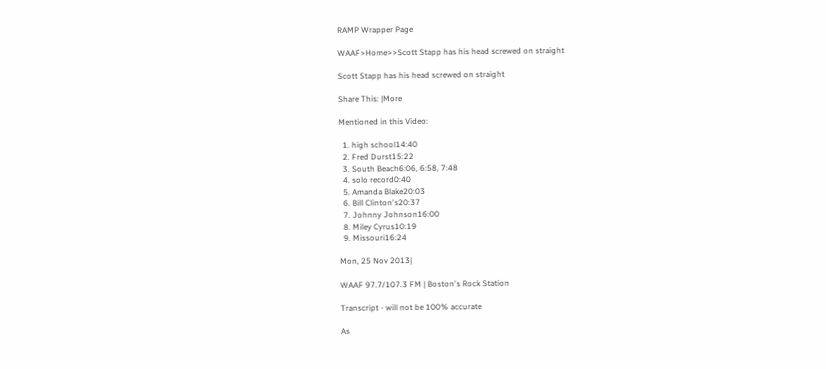RAMP Wrapper Page

WAAF>Home>>Scott Stapp has his head screwed on straight

Scott Stapp has his head screwed on straight

Share This: |More

Mentioned in this Video:

  1. high school14:40
  2. Fred Durst15:22
  3. South Beach6:06, 6:58, 7:48
  4. solo record0:40
  5. Amanda Blake20:03
  6. Bill Clinton's20:37
  7. Johnny Johnson16:00
  8. Miley Cyrus10:19
  9. Missouri16:24

Mon, 25 Nov 2013|

WAAF 97.7/107.3 FM | Boston's Rock Station

Transcript - will not be 100% accurate

As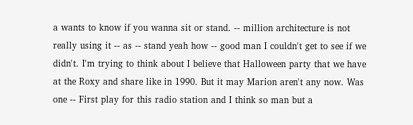a wants to know if you wanna sit or stand. -- million architecture is not really using it -- as -- stand yeah how -- good man I couldn't get to see if we didn't. I'm trying to think about I believe that Halloween party that we have at the Roxy and share like in 1990. But it may Marion aren't any now. Was one -- First play for this radio station and I think so man but a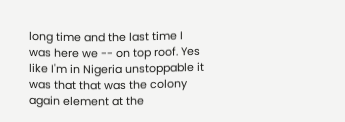long time and the last time I was here we -- on top roof. Yes like I'm in Nigeria unstoppable it was that that was the colony again element at the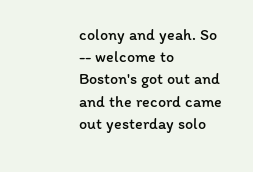colony and yeah. So -- welcome to Boston's got out and and the record came out yesterday solo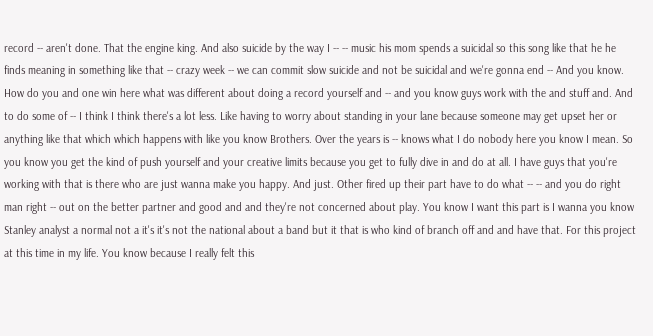record -- aren't done. That the engine king. And also suicide by the way I -- -- music his mom spends a suicidal so this song like that he he finds meaning in something like that -- crazy week -- we can commit slow suicide and not be suicidal and we're gonna end -- And you know. How do you and one win here what was different about doing a record yourself and -- and you know guys work with the and stuff and. And to do some of -- I think I think there's a lot less. Like having to worry about standing in your lane because someone may get upset her or anything like that which which happens with like you know Brothers. Over the years is -- knows what I do nobody here you know I mean. So you know you get the kind of push yourself and your creative limits because you get to fully dive in and do at all. I have guys that you're working with that is there who are just wanna make you happy. And just. Other fired up their part have to do what -- -- and you do right man right -- out on the better partner and good and and they're not concerned about play. You know I want this part is I wanna you know Stanley analyst a normal not a it's it's not the national about a band but it that is who kind of branch off and and have that. For this project at this time in my life. You know because I really felt this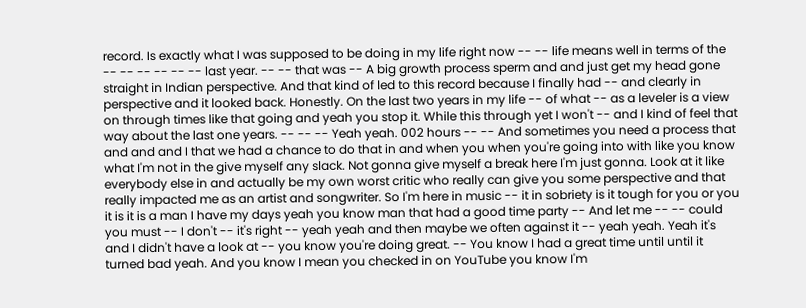record. Is exactly what I was supposed to be doing in my life right now -- -- life means well in terms of the -- -- -- -- -- -- last year. -- -- that was -- A big growth process sperm and and just get my head gone straight in Indian perspective. And that kind of led to this record because I finally had -- and clearly in perspective and it looked back. Honestly. On the last two years in my life -- of what -- as a leveler is a view on through times like that going and yeah you stop it. While this through yet I won't -- and I kind of feel that way about the last one years. -- -- -- Yeah yeah. 002 hours -- -- And sometimes you need a process that and and and I that we had a chance to do that in and when you when you're going into with like you know what I'm not in the give myself any slack. Not gonna give myself a break here I'm just gonna. Look at it like everybody else in and actually be my own worst critic who really can give you some perspective and that really impacted me as an artist and songwriter. So I'm here in music -- it in sobriety is it tough for you or you it is it is a man I have my days yeah you know man that had a good time party -- And let me -- -- could you must -- I don't -- it's right -- yeah yeah and then maybe we often against it -- yeah yeah. Yeah it's and I didn't have a look at -- you know you're doing great. -- You know I had a great time until until it turned bad yeah. And you know I mean you checked in on YouTube you know I'm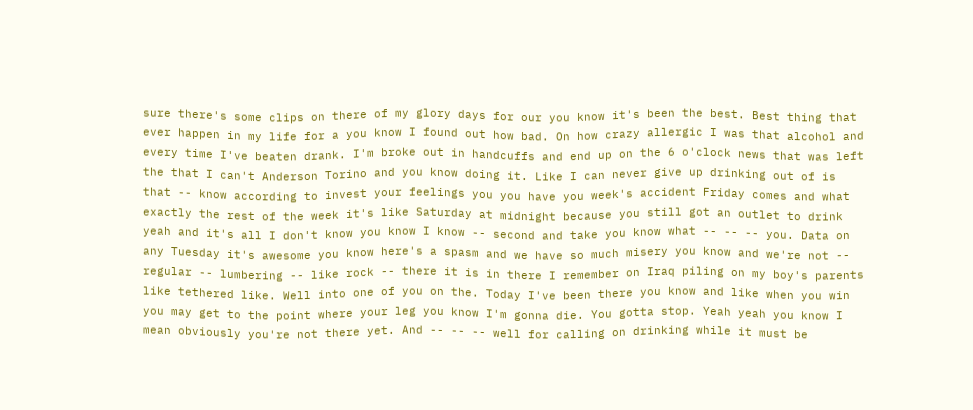sure there's some clips on there of my glory days for our you know it's been the best. Best thing that ever happen in my life for a you know I found out how bad. On how crazy allergic I was that alcohol and every time I've beaten drank. I'm broke out in handcuffs and end up on the 6 o'clock news that was left the that I can't Anderson Torino and you know doing it. Like I can never give up drinking out of is that -- know according to invest your feelings you you have you week's accident Friday comes and what exactly the rest of the week it's like Saturday at midnight because you still got an outlet to drink yeah and it's all I don't know you know I know -- second and take you know what -- -- -- you. Data on any Tuesday it's awesome you know here's a spasm and we have so much misery you know and we're not -- regular -- lumbering -- like rock -- there it is in there I remember on Iraq piling on my boy's parents like tethered like. Well into one of you on the. Today I've been there you know and like when you win you may get to the point where your leg you know I'm gonna die. You gotta stop. Yeah yeah you know I mean obviously you're not there yet. And -- -- -- well for calling on drinking while it must be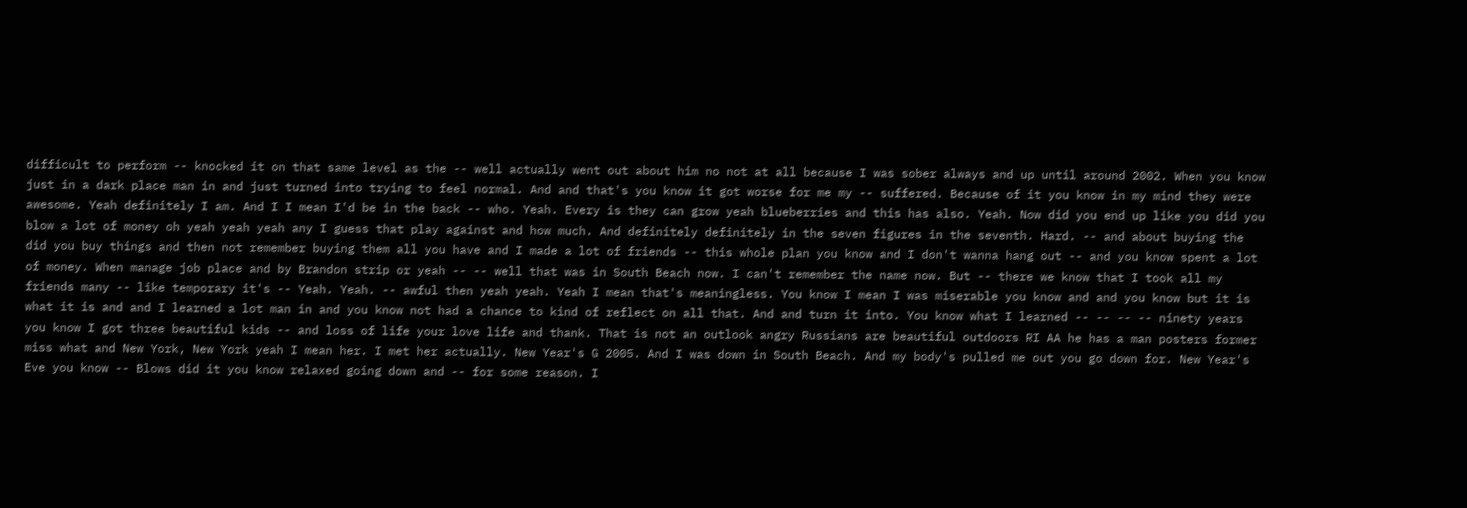difficult to perform -- knocked it on that same level as the -- well actually went out about him no not at all because I was sober always and up until around 2002. When you know just in a dark place man in and just turned into trying to feel normal. And and that's you know it got worse for me my -- suffered. Because of it you know in my mind they were awesome. Yeah definitely I am. And I I mean I'd be in the back -- who. Yeah. Every is they can grow yeah blueberries and this has also. Yeah. Now did you end up like you did you blow a lot of money oh yeah yeah yeah any I guess that play against and how much. And definitely definitely in the seven figures in the seventh. Hard. -- and about buying the did you buy things and then not remember buying them all you have and I made a lot of friends -- this whole plan you know and I don't wanna hang out -- and you know spent a lot of money. When manage job place and by Brandon strip or yeah -- -- well that was in South Beach now. I can't remember the name now. But -- there we know that I took all my friends many -- like temporary it's -- Yeah. Yeah. -- awful then yeah yeah. Yeah I mean that's meaningless. You know I mean I was miserable you know and and you know but it is what it is and and I learned a lot man in and you know not had a chance to kind of reflect on all that. And and turn it into. You know what I learned -- -- -- -- ninety years you know I got three beautiful kids -- and loss of life your love life and thank. That is not an outlook angry Russians are beautiful outdoors RI AA he has a man posters former miss what and New York, New York yeah I mean her. I met her actually. New Year's G 2005. And I was down in South Beach. And my body's pulled me out you go down for. New Year's Eve you know -- Blows did it you know relaxed going down and -- for some reason. I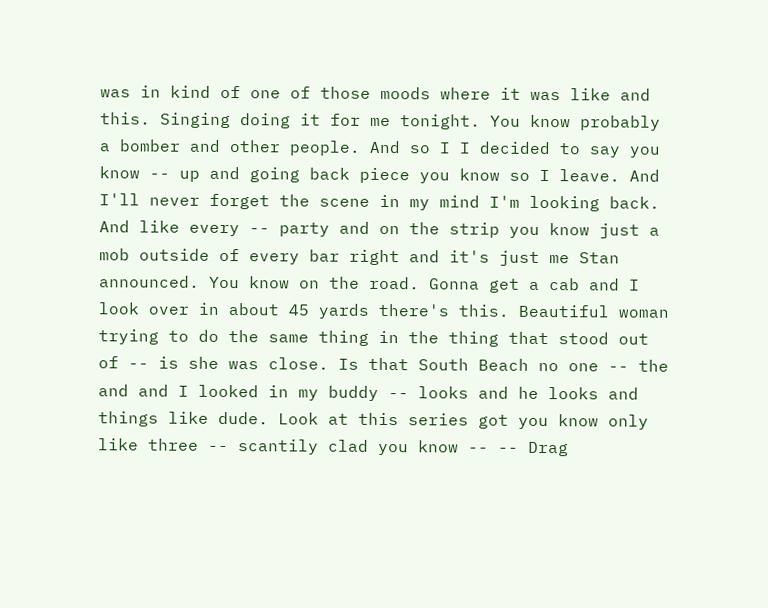was in kind of one of those moods where it was like and this. Singing doing it for me tonight. You know probably a bomber and other people. And so I I decided to say you know -- up and going back piece you know so I leave. And I'll never forget the scene in my mind I'm looking back. And like every -- party and on the strip you know just a mob outside of every bar right and it's just me Stan announced. You know on the road. Gonna get a cab and I look over in about 45 yards there's this. Beautiful woman trying to do the same thing in the thing that stood out of -- is she was close. Is that South Beach no one -- the and and I looked in my buddy -- looks and he looks and things like dude. Look at this series got you know only like three -- scantily clad you know -- -- Drag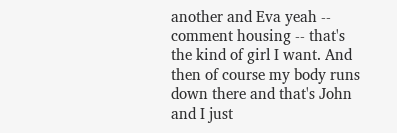another and Eva yeah -- comment housing -- that's the kind of girl I want. And then of course my body runs down there and that's John and I just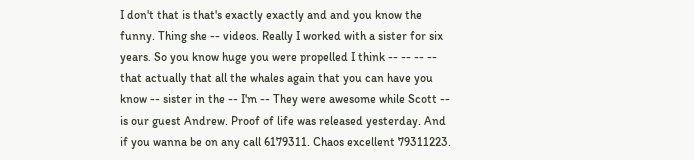I don't that is that's exactly exactly and and you know the funny. Thing she -- videos. Really I worked with a sister for six years. So you know huge you were propelled I think -- -- -- -- that actually that all the whales again that you can have you know -- sister in the -- I'm -- They were awesome while Scott -- is our guest Andrew. Proof of life was released yesterday. And if you wanna be on any call 6179311. Chaos excellent 79311223.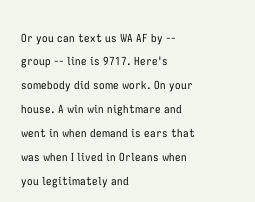Or you can text us WA AF by -- group -- line is 9717. Here's somebody did some work. On your house. A win win nightmare and went in when demand is ears that was when I lived in Orleans when you legitimately and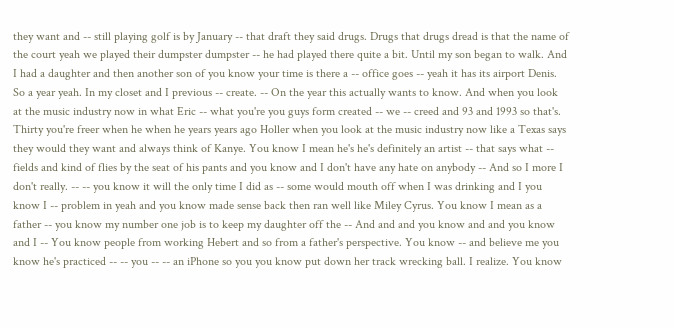they want and -- still playing golf is by January -- that draft they said drugs. Drugs that drugs dread is that the name of the court yeah we played their dumpster dumpster -- he had played there quite a bit. Until my son began to walk. And I had a daughter and then another son of you know your time is there a -- office goes -- yeah it has its airport Denis. So a year yeah. In my closet and I previous -- create. -- On the year this actually wants to know. And when you look at the music industry now in what Eric -- what you're you guys form created -- we -- creed and 93 and 1993 so that's. Thirty you're freer when he when he years years ago Holler when you look at the music industry now like a Texas says they would they want and always think of Kanye. You know I mean he's he's definitely an artist -- that says what -- fields and kind of flies by the seat of his pants and you know and I don't have any hate on anybody -- And so I more I don't really. -- -- you know it will the only time I did as -- some would mouth off when I was drinking and I you know I -- problem in yeah and you know made sense back then ran well like Miley Cyrus. You know I mean as a father -- you know my number one job is to keep my daughter off the -- And and and you know and and you know and I -- You know people from working Hebert and so from a father's perspective. You know -- and believe me you know he's practiced -- -- you -- -- an iPhone so you you know put down her track wrecking ball. I realize. You know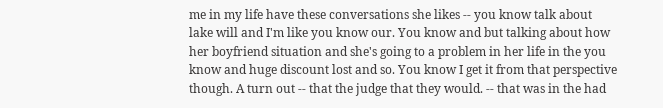me in my life have these conversations she likes -- you know talk about lake will and I'm like you know our. You know and but talking about how her boyfriend situation and she's going to a problem in her life in the you know and huge discount lost and so. You know I get it from that perspective though. A turn out -- that the judge that they would. -- that was in the had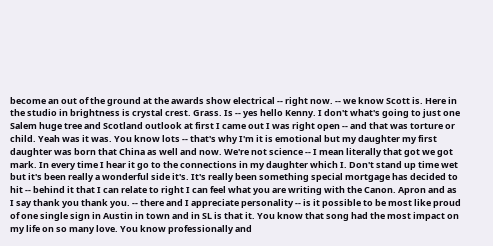become an out of the ground at the awards show electrical -- right now. -- we know Scott is. Here in the studio in brightness is crystal crest. Grass. Is -- yes hello Kenny. I don't what's going to just one Salem huge tree and Scotland outlook at first I came out I was right open -- and that was torture or child. Yeah was it was. You know lots -- that's why I'm it is emotional but my daughter my first daughter was born that China as well and now. We're not science -- I mean literally that got we got mark. In every time I hear it go to the connections in my daughter which I. Don't stand up time wet but it's been really a wonderful side it's. It's really been something special mortgage has decided to hit -- behind it that I can relate to right I can feel what you are writing with the Canon. Apron and as I say thank you thank you. -- there and I appreciate personality -- is it possible to be most like proud of one single sign in Austin in town and in SL is that it. You know that song had the most impact on my life on so many love. You know professionally and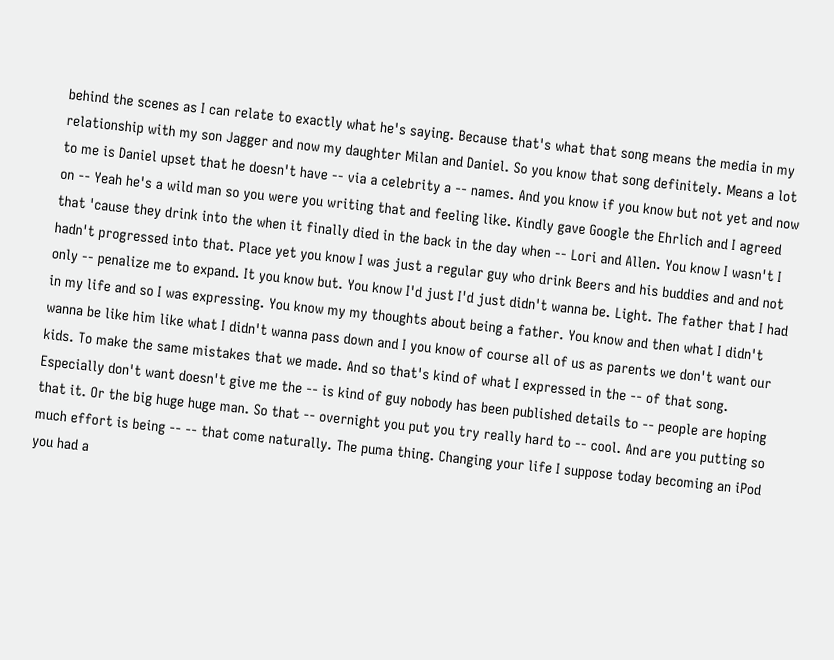behind the scenes as I can relate to exactly what he's saying. Because that's what that song means the media in my relationship with my son Jagger and now my daughter Milan and Daniel. So you know that song definitely. Means a lot to me is Daniel upset that he doesn't have -- via a celebrity a -- names. And you know if you know but not yet and now on -- Yeah he's a wild man so you were you writing that and feeling like. Kindly gave Google the Ehrlich and I agreed that 'cause they drink into the when it finally died in the back in the day when -- Lori and Allen. You know I wasn't I hadn't progressed into that. Place yet you know I was just a regular guy who drink Beers and his buddies and and not only -- penalize me to expand. It you know but. You know I'd just I'd just didn't wanna be. Light. The father that I had in my life and so I was expressing. You know my my thoughts about being a father. You know and then what I didn't wanna be like him like what I didn't wanna pass down and I you know of course all of us as parents we don't want our kids. To make the same mistakes that we made. And so that's kind of what I expressed in the -- of that song. Especially don't want doesn't give me the -- is kind of guy nobody has been published details to -- people are hoping that it. Or the big huge huge man. So that -- overnight you put you try really hard to -- cool. And are you putting so much effort is being -- -- that come naturally. The puma thing. Changing your life I suppose today becoming an iPod you had a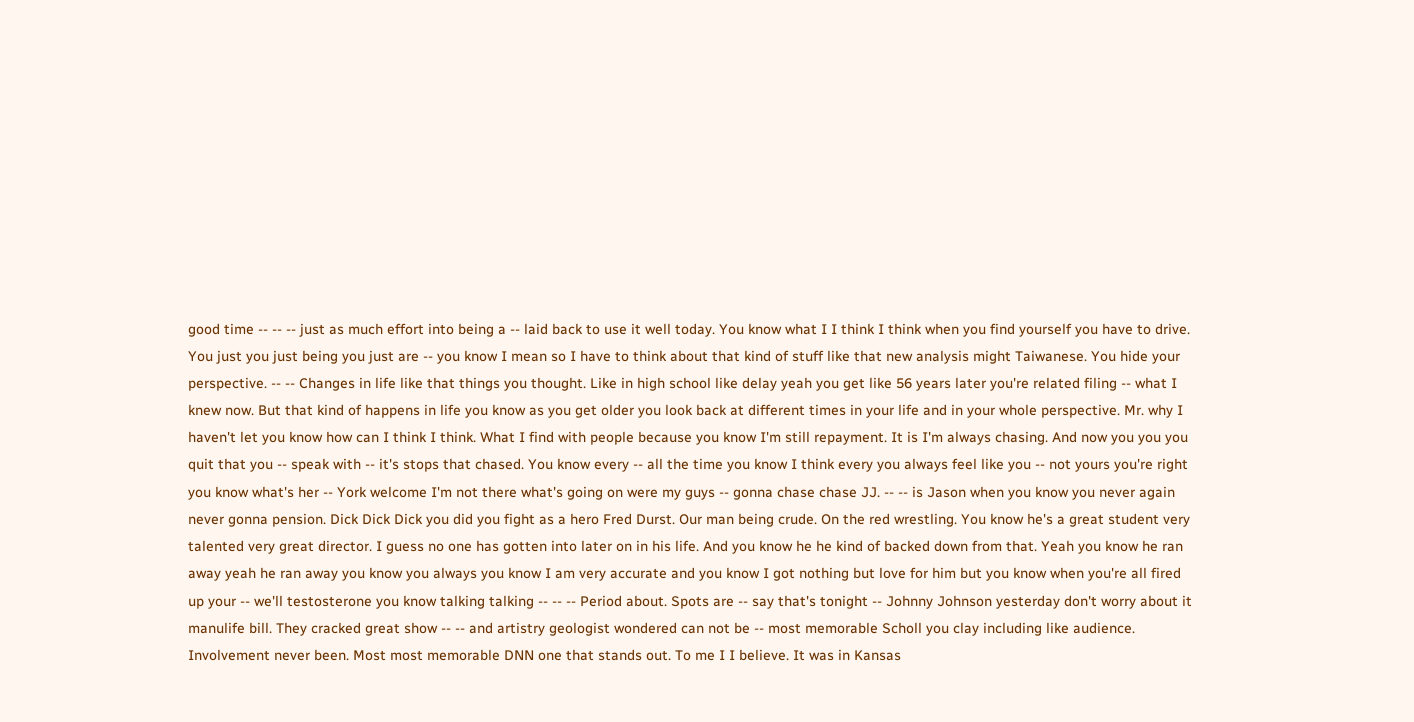good time -- -- -- just as much effort into being a -- laid back to use it well today. You know what I I think I think when you find yourself you have to drive. You just you just being you just are -- you know I mean so I have to think about that kind of stuff like that new analysis might Taiwanese. You hide your perspective. -- -- Changes in life like that things you thought. Like in high school like delay yeah you get like 56 years later you're related filing -- what I knew now. But that kind of happens in life you know as you get older you look back at different times in your life and in your whole perspective. Mr. why I haven't let you know how can I think I think. What I find with people because you know I'm still repayment. It is I'm always chasing. And now you you you quit that you -- speak with -- it's stops that chased. You know every -- all the time you know I think every you always feel like you -- not yours you're right you know what's her -- York welcome I'm not there what's going on were my guys -- gonna chase chase JJ. -- -- is Jason when you know you never again never gonna pension. Dick Dick Dick you did you fight as a hero Fred Durst. Our man being crude. On the red wrestling. You know he's a great student very talented very great director. I guess no one has gotten into later on in his life. And you know he he kind of backed down from that. Yeah you know he ran away yeah he ran away you know you always you know I am very accurate and you know I got nothing but love for him but you know when you're all fired up your -- we'll testosterone you know talking talking -- -- -- Period about. Spots are -- say that's tonight -- Johnny Johnson yesterday don't worry about it manulife bill. They cracked great show -- -- and artistry geologist wondered can not be -- most memorable Scholl you clay including like audience. Involvement never been. Most most memorable DNN one that stands out. To me I I believe. It was in Kansas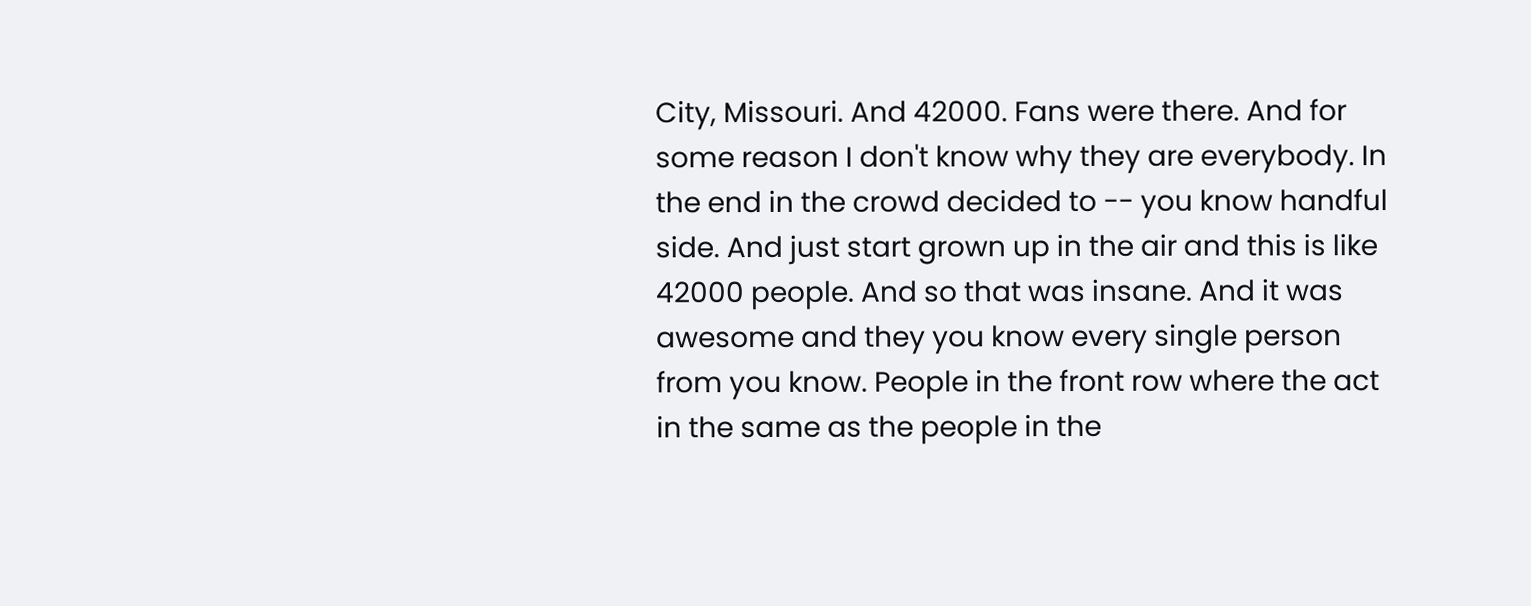City, Missouri. And 42000. Fans were there. And for some reason I don't know why they are everybody. In the end in the crowd decided to -- you know handful side. And just start grown up in the air and this is like 42000 people. And so that was insane. And it was awesome and they you know every single person from you know. People in the front row where the act in the same as the people in the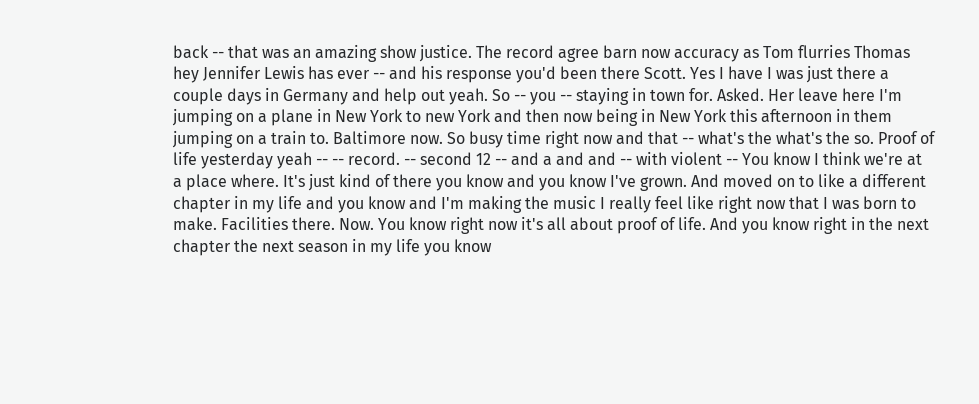back -- that was an amazing show justice. The record agree barn now accuracy as Tom flurries Thomas hey Jennifer Lewis has ever -- and his response you'd been there Scott. Yes I have I was just there a couple days in Germany and help out yeah. So -- you -- staying in town for. Asked. Her leave here I'm jumping on a plane in New York to new York and then now being in New York this afternoon in them jumping on a train to. Baltimore now. So busy time right now and that -- what's the what's the so. Proof of life yesterday yeah -- -- record. -- second 12 -- and a and and -- with violent -- You know I think we're at a place where. It's just kind of there you know and you know I've grown. And moved on to like a different chapter in my life and you know and I'm making the music I really feel like right now that I was born to make. Facilities there. Now. You know right now it's all about proof of life. And you know right in the next chapter the next season in my life you know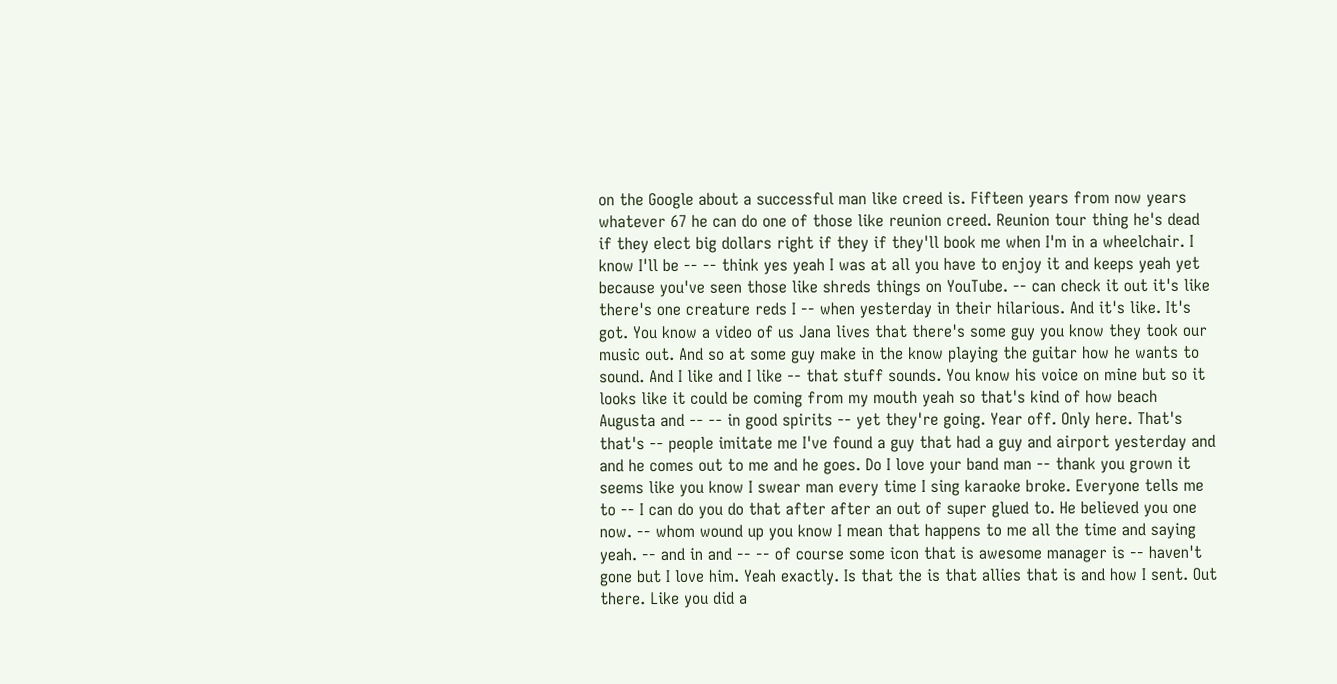on the Google about a successful man like creed is. Fifteen years from now years whatever 67 he can do one of those like reunion creed. Reunion tour thing he's dead if they elect big dollars right if they if they'll book me when I'm in a wheelchair. I know I'll be -- -- think yes yeah I was at all you have to enjoy it and keeps yeah yet because you've seen those like shreds things on YouTube. -- can check it out it's like there's one creature reds I -- when yesterday in their hilarious. And it's like. It's got. You know a video of us Jana lives that there's some guy you know they took our music out. And so at some guy make in the know playing the guitar how he wants to sound. And I like and I like -- that stuff sounds. You know his voice on mine but so it looks like it could be coming from my mouth yeah so that's kind of how beach Augusta and -- -- in good spirits -- yet they're going. Year off. Only here. That's that's -- people imitate me I've found a guy that had a guy and airport yesterday and and he comes out to me and he goes. Do I love your band man -- thank you grown it seems like you know I swear man every time I sing karaoke broke. Everyone tells me to -- I can do you do that after after an out of super glued to. He believed you one now. -- whom wound up you know I mean that happens to me all the time and saying yeah. -- and in and -- -- of course some icon that is awesome manager is -- haven't gone but I love him. Yeah exactly. Is that the is that allies that is and how I sent. Out there. Like you did a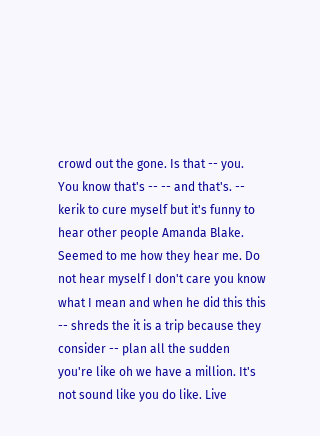crowd out the gone. Is that -- you. You know that's -- -- and that's. -- kerik to cure myself but it's funny to hear other people Amanda Blake. Seemed to me how they hear me. Do not hear myself I don't care you know what I mean and when he did this this -- shreds the it is a trip because they consider -- plan all the sudden you're like oh we have a million. It's not sound like you do like. Live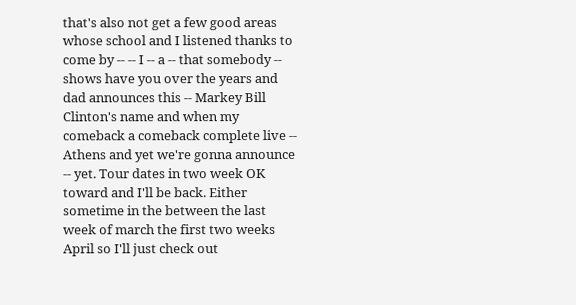that's also not get a few good areas whose school and I listened thanks to come by -- -- I -- a -- that somebody -- shows have you over the years and dad announces this -- Markey Bill Clinton's name and when my comeback a comeback complete live -- Athens and yet we're gonna announce -- yet. Tour dates in two week OK toward and I'll be back. Either sometime in the between the last week of march the first two weeks April so I'll just check out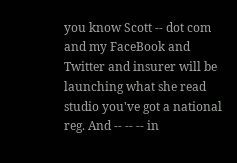you know Scott -- dot com and my FaceBook and Twitter and insurer will be launching what she read studio you've got a national reg. And -- -- -- in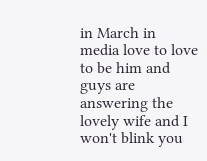in March in media love to love to be him and guys are answering the lovely wife and I won't blink you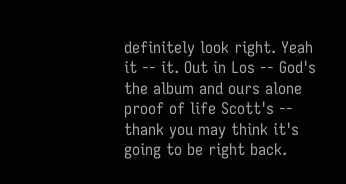definitely look right. Yeah it -- it. Out in Los -- God's the album and ours alone proof of life Scott's -- thank you may think it's going to be right back.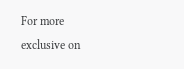For more exclusive on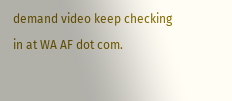demand video keep checking in at WA AF dot com.